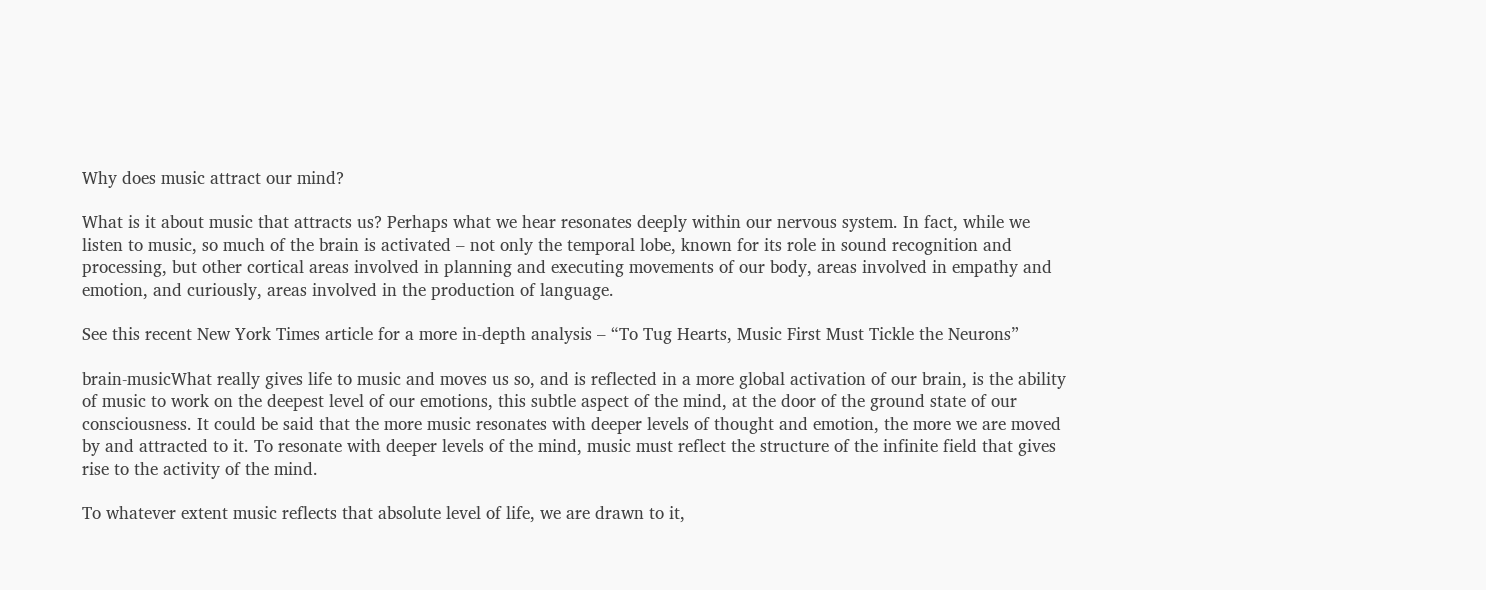Why does music attract our mind?

What is it about music that attracts us? Perhaps what we hear resonates deeply within our nervous system. In fact, while we listen to music, so much of the brain is activated – not only the temporal lobe, known for its role in sound recognition and processing, but other cortical areas involved in planning and executing movements of our body, areas involved in empathy and emotion, and curiously, areas involved in the production of language.

See this recent New York Times article for a more in-depth analysis – “To Tug Hearts, Music First Must Tickle the Neurons”

brain-musicWhat really gives life to music and moves us so, and is reflected in a more global activation of our brain, is the ability of music to work on the deepest level of our emotions, this subtle aspect of the mind, at the door of the ground state of our consciousness. It could be said that the more music resonates with deeper levels of thought and emotion, the more we are moved by and attracted to it. To resonate with deeper levels of the mind, music must reflect the structure of the infinite field that gives rise to the activity of the mind.

To whatever extent music reflects that absolute level of life, we are drawn to it,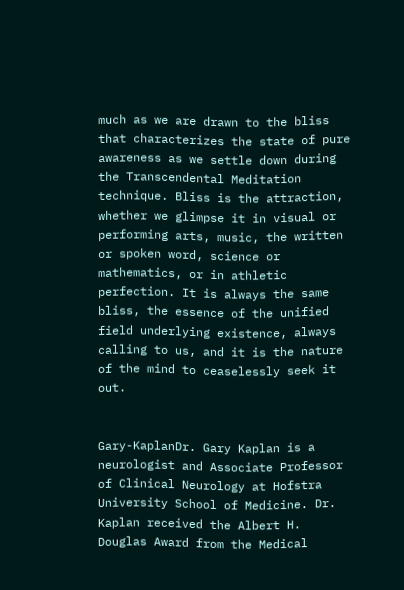much as we are drawn to the bliss that characterizes the state of pure awareness as we settle down during the Transcendental Meditation technique. Bliss is the attraction, whether we glimpse it in visual or performing arts, music, the written or spoken word, science or mathematics, or in athletic perfection. It is always the same bliss, the essence of the unified field underlying existence, always calling to us, and it is the nature of the mind to ceaselessly seek it out.


Gary-KaplanDr. Gary Kaplan is a neurologist and Associate Professor of Clinical Neurology at Hofstra University School of Medicine. Dr. Kaplan received the Albert H. Douglas Award from the Medical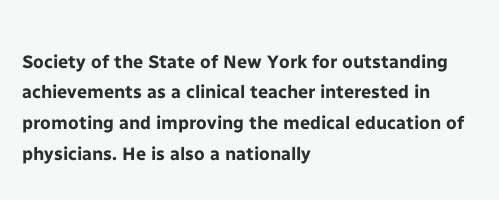Society of the State of New York for outstanding achievements as a clinical teacher interested in promoting and improving the medical education of physicians. He is also a nationally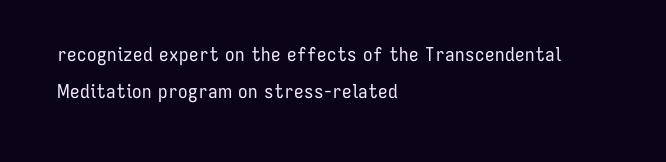recognized expert on the effects of the Transcendental Meditation program on stress-related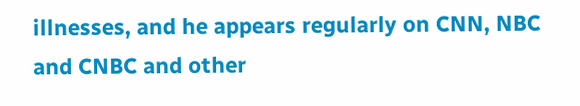illnesses, and he appears regularly on CNN, NBC and CNBC and other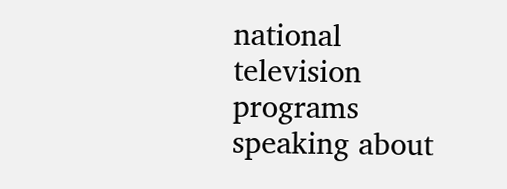national television programs speaking about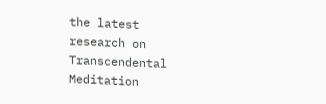the latest research on Transcendental Meditation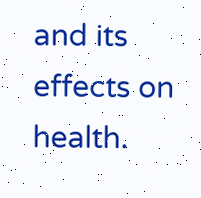and its effects on health.